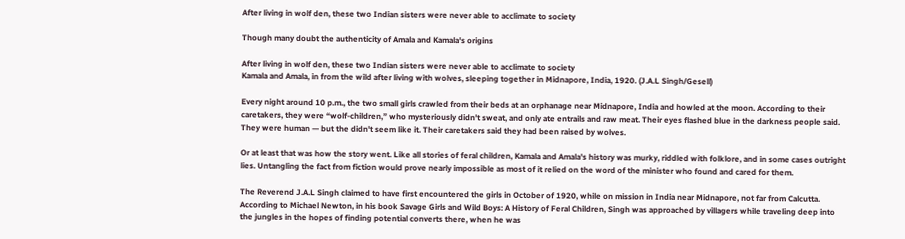After living in wolf den, these two Indian sisters were never able to acclimate to society

Though many doubt the authenticity of Amala and Kamala's origins

After living in wolf den, these two Indian sisters were never able to acclimate to society
Kamala and Amala, in from the wild after living with wolves, sleeping together in Midnapore, India, 1920. (J.A.L Singh/Gesell)

Every night around 10 p.m., the two small girls crawled from their beds at an orphanage near Midnapore, India and howled at the moon. According to their caretakers, they were “wolf-children,” who mysteriously didn't sweat, and only ate entrails and raw meat. Their eyes flashed blue in the darkness people said. They were human — but the didn't seem like it. Their caretakers said they had been raised by wolves.

Or at least that was how the story went. Like all stories of feral children, Kamala and Amala's history was murky, riddled with folklore, and in some cases outright lies. Untangling the fact from fiction would prove nearly impossible as most of it relied on the word of the minister who found and cared for them.

The Reverend J.A.L Singh claimed to have first encountered the girls in October of 1920, while on mission in India near Midnapore, not far from Calcutta. According to Michael Newton, in his book Savage Girls and Wild Boys: A History of Feral Children, Singh was approached by villagers while traveling deep into the jungles in the hopes of finding potential converts there, when he was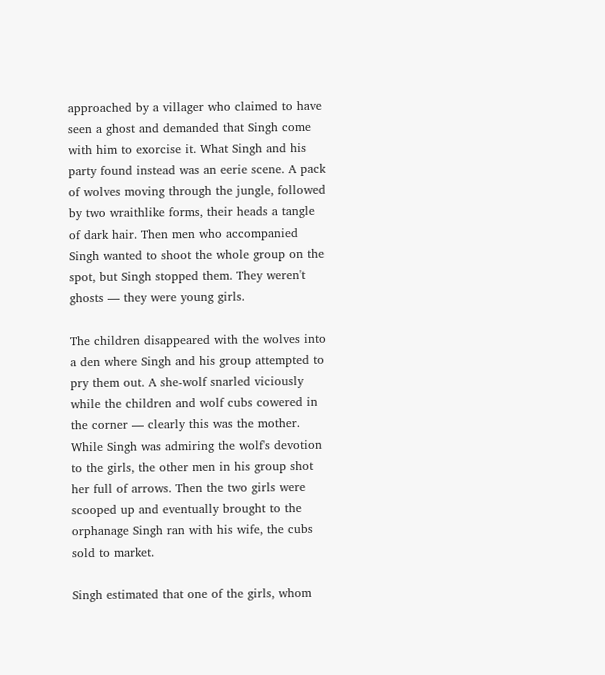approached by a villager who claimed to have seen a ghost and demanded that Singh come with him to exorcise it. What Singh and his party found instead was an eerie scene. A pack of wolves moving through the jungle, followed by two wraithlike forms, their heads a tangle of dark hair. Then men who accompanied Singh wanted to shoot the whole group on the spot, but Singh stopped them. They weren't ghosts — they were young girls.

The children disappeared with the wolves into a den where Singh and his group attempted to pry them out. A she-wolf snarled viciously while the children and wolf cubs cowered in the corner — clearly this was the mother. While Singh was admiring the wolf's devotion to the girls, the other men in his group shot her full of arrows. Then the two girls were scooped up and eventually brought to the orphanage Singh ran with his wife, the cubs sold to market.

Singh estimated that one of the girls, whom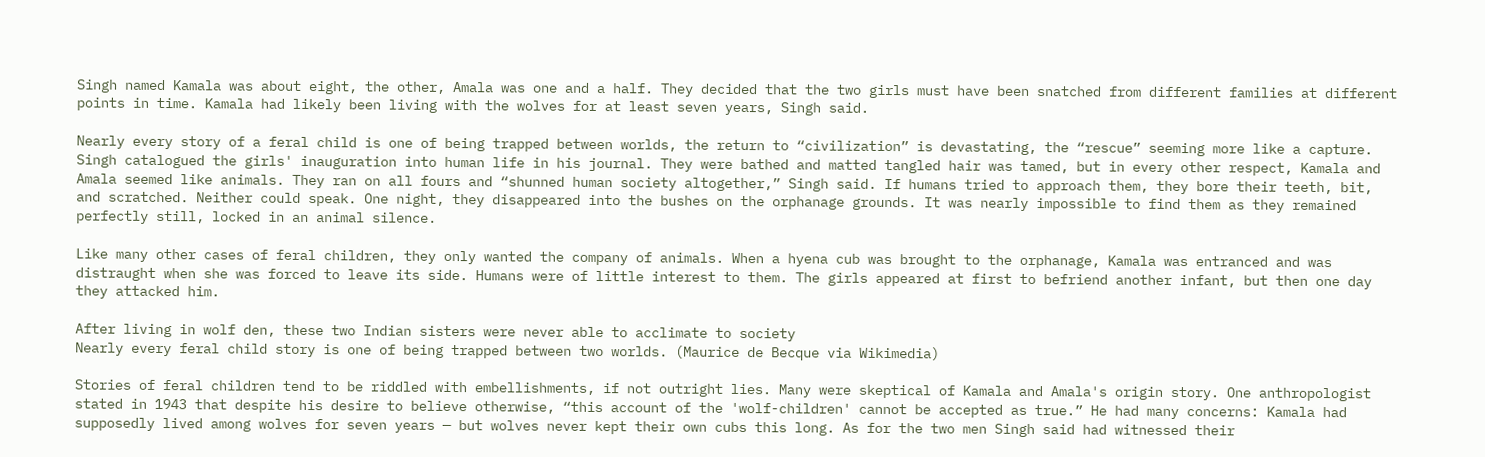Singh named Kamala was about eight, the other, Amala was one and a half. They decided that the two girls must have been snatched from different families at different points in time. Kamala had likely been living with the wolves for at least seven years, Singh said.

Nearly every story of a feral child is one of being trapped between worlds, the return to “civilization” is devastating, the “rescue” seeming more like a capture. Singh catalogued the girls' inauguration into human life in his journal. They were bathed and matted tangled hair was tamed, but in every other respect, Kamala and Amala seemed like animals. They ran on all fours and “shunned human society altogether,” Singh said. If humans tried to approach them, they bore their teeth, bit, and scratched. Neither could speak. One night, they disappeared into the bushes on the orphanage grounds. It was nearly impossible to find them as they remained perfectly still, locked in an animal silence.

Like many other cases of feral children, they only wanted the company of animals. When a hyena cub was brought to the orphanage, Kamala was entranced and was distraught when she was forced to leave its side. Humans were of little interest to them. The girls appeared at first to befriend another infant, but then one day they attacked him.

After living in wolf den, these two Indian sisters were never able to acclimate to society
Nearly every feral child story is one of being trapped between two worlds. (Maurice de Becque via Wikimedia)

Stories of feral children tend to be riddled with embellishments, if not outright lies. Many were skeptical of Kamala and Amala's origin story. One anthropologist stated in 1943 that despite his desire to believe otherwise, “this account of the 'wolf-children' cannot be accepted as true.” He had many concerns: Kamala had supposedly lived among wolves for seven years — but wolves never kept their own cubs this long. As for the two men Singh said had witnessed their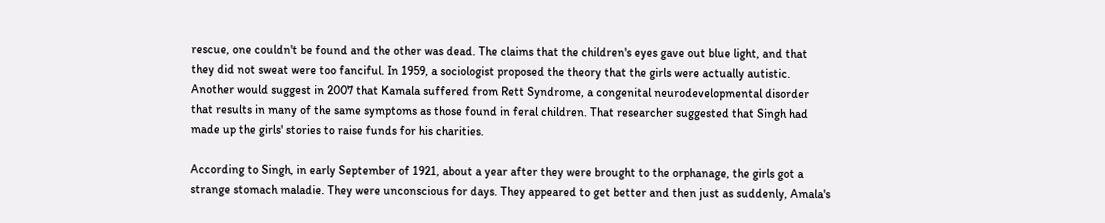rescue, one couldn't be found and the other was dead. The claims that the children's eyes gave out blue light, and that they did not sweat were too fanciful. In 1959, a sociologist proposed the theory that the girls were actually autistic. Another would suggest in 2007 that Kamala suffered from Rett Syndrome, a congenital neurodevelopmental disorder that results in many of the same symptoms as those found in feral children. That researcher suggested that Singh had made up the girls' stories to raise funds for his charities.

According to Singh, in early September of 1921, about a year after they were brought to the orphanage, the girls got a strange stomach maladie. They were unconscious for days. They appeared to get better and then just as suddenly, Amala's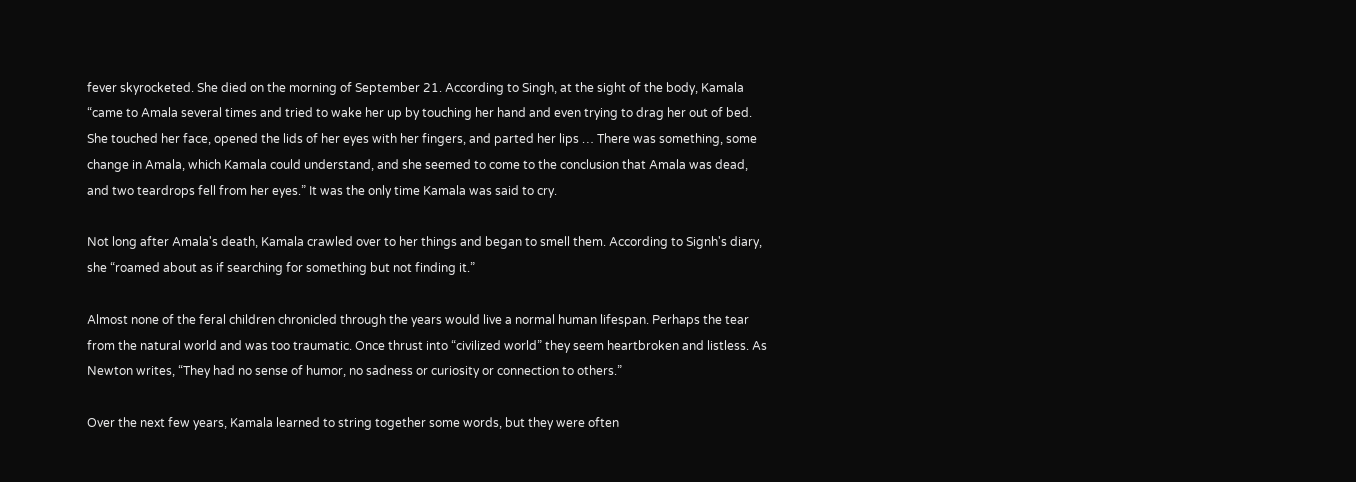fever skyrocketed. She died on the morning of September 21. According to Singh, at the sight of the body, Kamala “came to Amala several times and tried to wake her up by touching her hand and even trying to drag her out of bed. She touched her face, opened the lids of her eyes with her fingers, and parted her lips … There was something, some change in Amala, which Kamala could understand, and she seemed to come to the conclusion that Amala was dead, and two teardrops fell from her eyes.” It was the only time Kamala was said to cry.

Not long after Amala's death, Kamala crawled over to her things and began to smell them. According to Signh's diary, she “roamed about as if searching for something but not finding it.”

Almost none of the feral children chronicled through the years would live a normal human lifespan. Perhaps the tear from the natural world and was too traumatic. Once thrust into “civilized world” they seem heartbroken and listless. As Newton writes, “They had no sense of humor, no sadness or curiosity or connection to others.”

Over the next few years, Kamala learned to string together some words, but they were often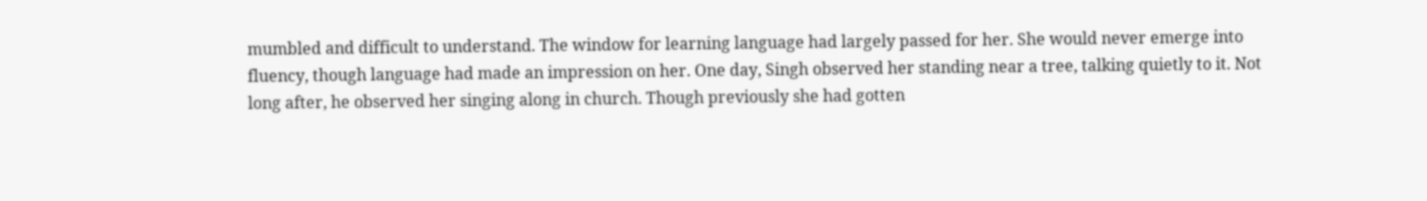mumbled and difficult to understand. The window for learning language had largely passed for her. She would never emerge into fluency, though language had made an impression on her. One day, Singh observed her standing near a tree, talking quietly to it. Not long after, he observed her singing along in church. Though previously she had gotten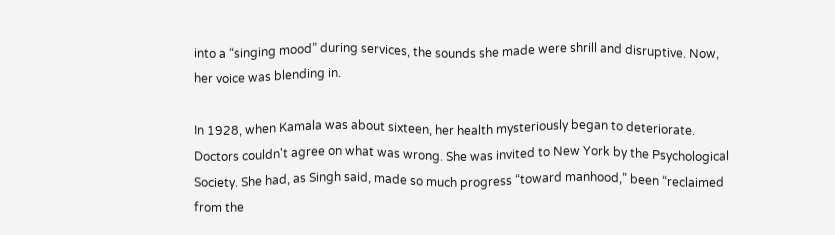into a “singing mood” during services, the sounds she made were shrill and disruptive. Now, her voice was blending in.

In 1928, when Kamala was about sixteen, her health mysteriously began to deteriorate. Doctors couldn't agree on what was wrong. She was invited to New York by the Psychological Society. She had, as Singh said, made so much progress “toward manhood,” been “reclaimed from the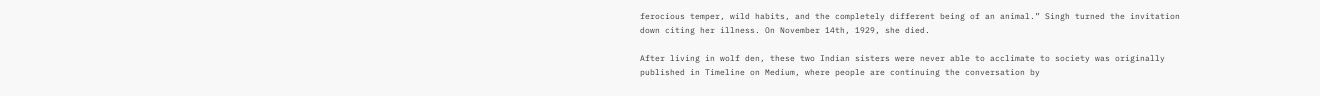ferocious temper, wild habits, and the completely different being of an animal.” Singh turned the invitation down citing her illness. On November 14th, 1929, she died.

After living in wolf den, these two Indian sisters were never able to acclimate to society was originally published in Timeline on Medium, where people are continuing the conversation by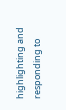highlighting and responding to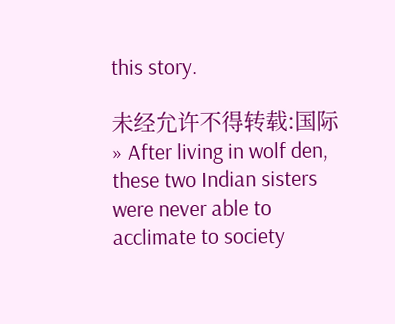this story.

未经允许不得转载:国际 » After living in wolf den, these two Indian sisters were never able to acclimate to society